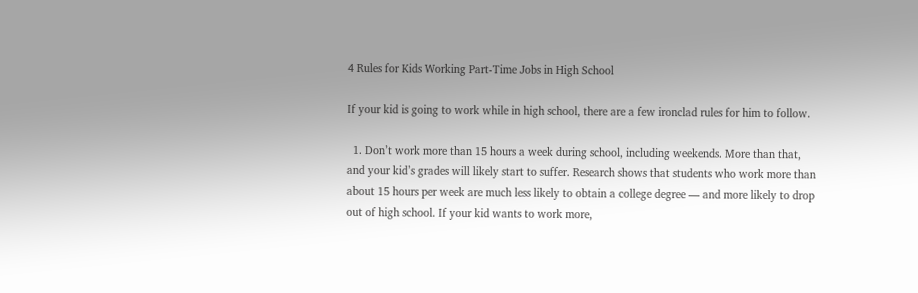4 Rules for Kids Working Part-Time Jobs in High School

If your kid is going to work while in high school, there are a few ironclad rules for him to follow.

  1. Don’t work more than 15 hours a week during school, including weekends. More than that, and your kid’s grades will likely start to suffer. Research shows that students who work more than about 15 hours per week are much less likely to obtain a college degree — and more likely to drop out of high school. If your kid wants to work more,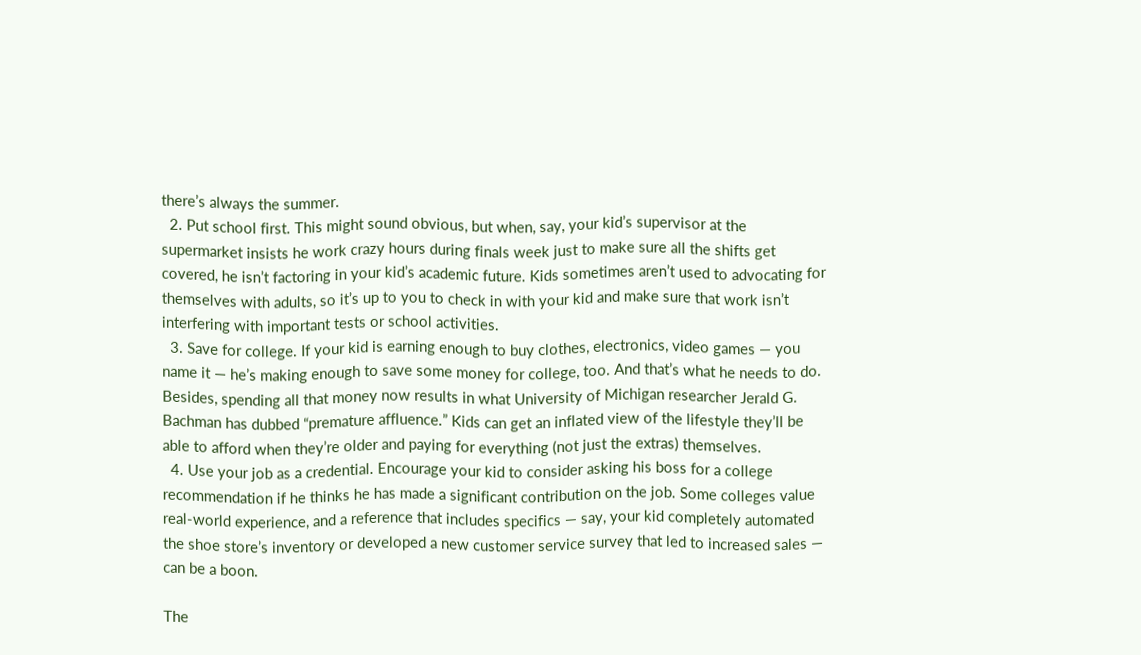there’s always the summer.
  2. Put school first. This might sound obvious, but when, say, your kid’s supervisor at the supermarket insists he work crazy hours during finals week just to make sure all the shifts get covered, he isn’t factoring in your kid’s academic future. Kids sometimes aren’t used to advocating for themselves with adults, so it’s up to you to check in with your kid and make sure that work isn’t interfering with important tests or school activities.
  3. Save for college. If your kid is earning enough to buy clothes, electronics, video games — you name it — he’s making enough to save some money for college, too. And that’s what he needs to do. Besides, spending all that money now results in what University of Michigan researcher Jerald G. Bachman has dubbed “premature affluence.” Kids can get an inflated view of the lifestyle they’ll be able to afford when they’re older and paying for everything (not just the extras) themselves.
  4. Use your job as a credential. Encourage your kid to consider asking his boss for a college recommendation if he thinks he has made a significant contribution on the job. Some colleges value real-world experience, and a reference that includes specifics — say, your kid completely automated the shoe store’s inventory or developed a new customer service survey that led to increased sales — can be a boon.

The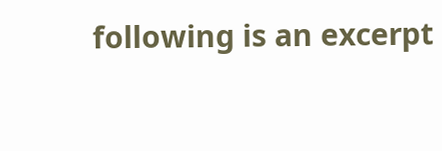following is an excerpt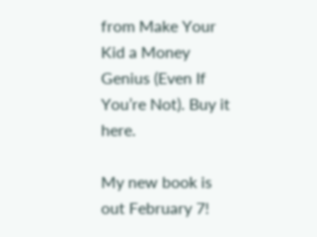from Make Your Kid a Money Genius (Even If You’re Not). Buy it here.

My new book is out February 7!